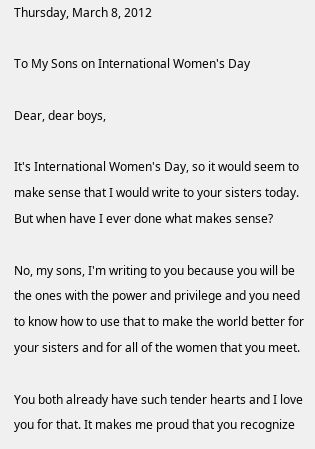Thursday, March 8, 2012

To My Sons on International Women's Day

Dear, dear boys,

It's International Women's Day, so it would seem to make sense that I would write to your sisters today. But when have I ever done what makes sense?

No, my sons, I'm writing to you because you will be the ones with the power and privilege and you need to know how to use that to make the world better for your sisters and for all of the women that you meet.

You both already have such tender hearts and I love you for that. It makes me proud that you recognize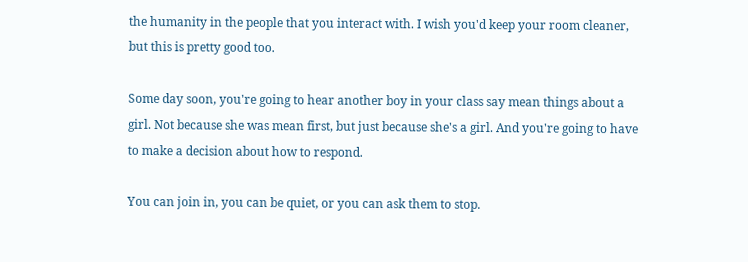the humanity in the people that you interact with. I wish you'd keep your room cleaner, but this is pretty good too.

Some day soon, you're going to hear another boy in your class say mean things about a girl. Not because she was mean first, but just because she's a girl. And you're going to have to make a decision about how to respond.

You can join in, you can be quiet, or you can ask them to stop.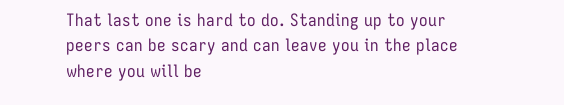That last one is hard to do. Standing up to your peers can be scary and can leave you in the place where you will be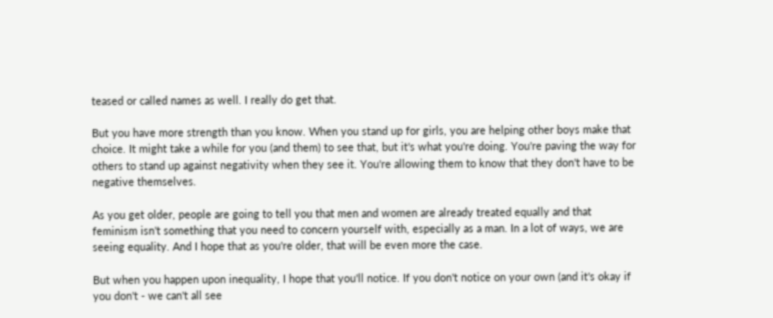teased or called names as well. I really do get that.

But you have more strength than you know. When you stand up for girls, you are helping other boys make that choice. It might take a while for you (and them) to see that, but it's what you're doing. You're paving the way for others to stand up against negativity when they see it. You're allowing them to know that they don't have to be negative themselves.

As you get older, people are going to tell you that men and women are already treated equally and that feminism isn't something that you need to concern yourself with, especially as a man. In a lot of ways, we are seeing equality. And I hope that as you're older, that will be even more the case.

But when you happen upon inequality, I hope that you'll notice. If you don't notice on your own (and it's okay if you don't - we can't all see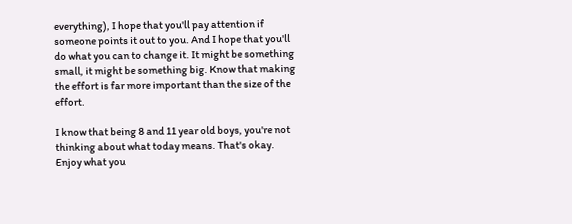everything), I hope that you'll pay attention if someone points it out to you. And I hope that you'll do what you can to change it. It might be something small, it might be something big. Know that making the effort is far more important than the size of the effort.

I know that being 8 and 11 year old boys, you're not thinking about what today means. That's okay. Enjoy what you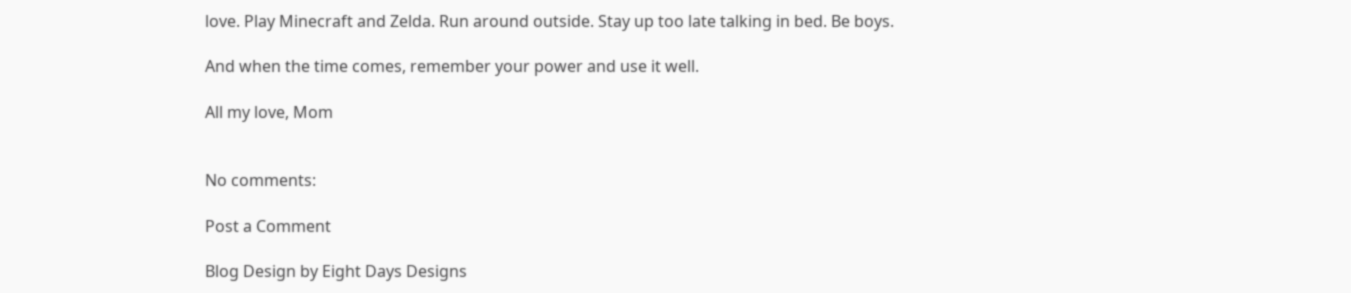love. Play Minecraft and Zelda. Run around outside. Stay up too late talking in bed. Be boys.

And when the time comes, remember your power and use it well.

All my love, Mom


No comments:

Post a Comment

Blog Design by Eight Days Designs